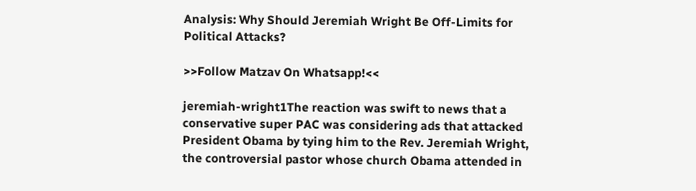Analysis: Why Should Jeremiah Wright Be Off-Limits for Political Attacks?

>>Follow Matzav On Whatsapp!<<

jeremiah-wright1The reaction was swift to news that a conservative super PAC was considering ads that attacked President Obama by tying him to the Rev. Jeremiah Wright, the controversial pastor whose church Obama attended in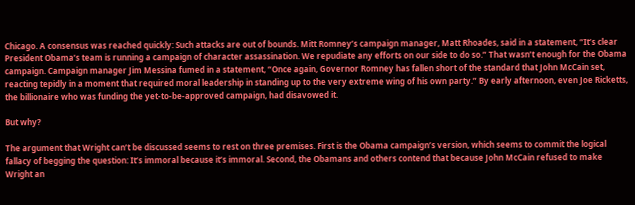Chicago. A consensus was reached quickly: Such attacks are out of bounds. Mitt Romney’s campaign manager, Matt Rhoades, said in a statement, “It’s clear President Obama’s team is running a campaign of character assassination. We repudiate any efforts on our side to do so.” That wasn’t enough for the Obama campaign. Campaign manager Jim Messina fumed in a statement, “Once again, Governor Romney has fallen short of the standard that John McCain set, reacting tepidly in a moment that required moral leadership in standing up to the very extreme wing of his own party.” By early afternoon, even Joe Ricketts, the billionaire who was funding the yet-to-be-approved campaign, had disavowed it.

But why?

The argument that Wright can’t be discussed seems to rest on three premises. First is the Obama campaign’s version, which seems to commit the logical fallacy of begging the question: It’s immoral because it’s immoral. Second, the Obamans and others contend that because John McCain refused to make Wright an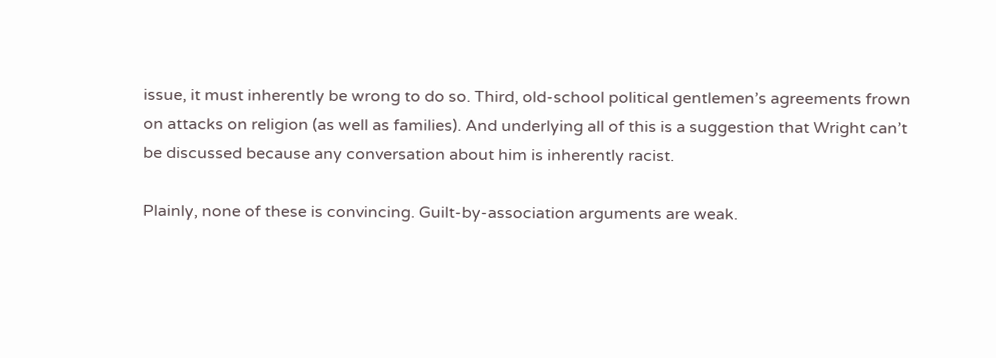issue, it must inherently be wrong to do so. Third, old-school political gentlemen’s agreements frown on attacks on religion (as well as families). And underlying all of this is a suggestion that Wright can’t be discussed because any conversation about him is inherently racist.

Plainly, none of these is convincing. Guilt-by-association arguments are weak.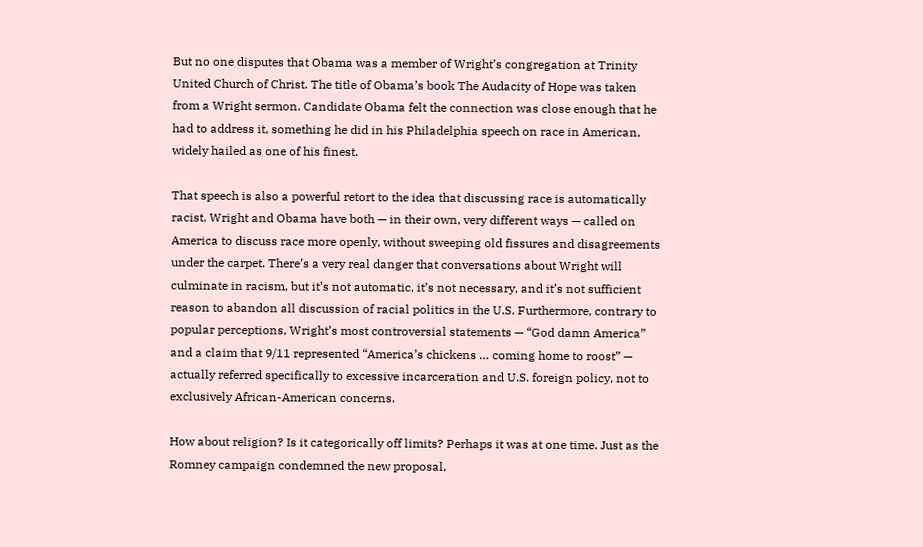But no one disputes that Obama was a member of Wright’s congregation at Trinity United Church of Christ. The title of Obama’s book The Audacity of Hope was taken from a Wright sermon. Candidate Obama felt the connection was close enough that he had to address it, something he did in his Philadelphia speech on race in American, widely hailed as one of his finest.

That speech is also a powerful retort to the idea that discussing race is automatically racist. Wright and Obama have both — in their own, very different ways — called on America to discuss race more openly, without sweeping old fissures and disagreements under the carpet. There’s a very real danger that conversations about Wright will culminate in racism, but it’s not automatic, it’s not necessary, and it’s not sufficient reason to abandon all discussion of racial politics in the U.S. Furthermore, contrary to popular perceptions, Wright’s most controversial statements — “God damn America” and a claim that 9/11 represented “America’s chickens … coming home to roost” — actually referred specifically to excessive incarceration and U.S. foreign policy, not to exclusively African-American concerns.

How about religion? Is it categorically off limits? Perhaps it was at one time. Just as the Romney campaign condemned the new proposal,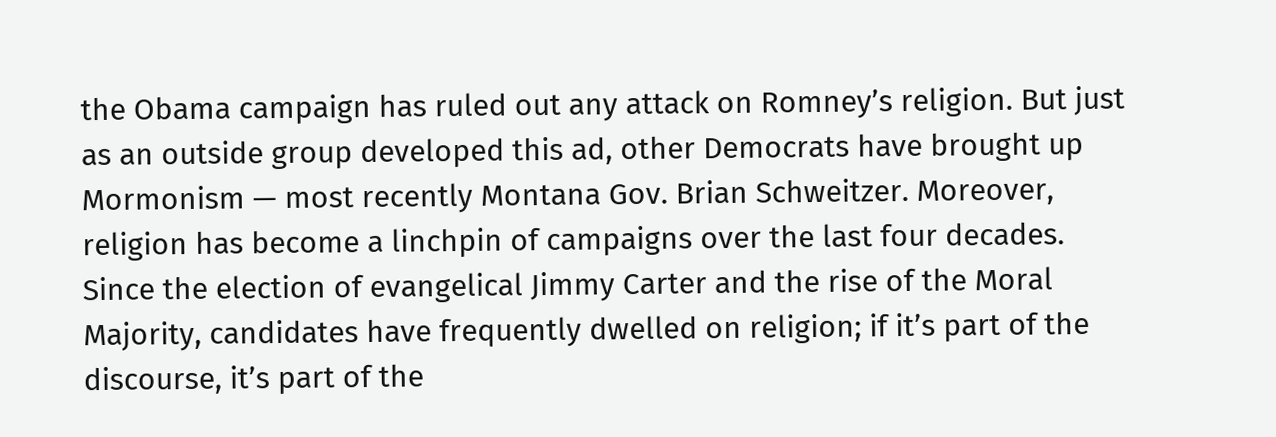the Obama campaign has ruled out any attack on Romney’s religion. But just as an outside group developed this ad, other Democrats have brought up Mormonism — most recently Montana Gov. Brian Schweitzer. Moreover, religion has become a linchpin of campaigns over the last four decades. Since the election of evangelical Jimmy Carter and the rise of the Moral Majority, candidates have frequently dwelled on religion; if it’s part of the discourse, it’s part of the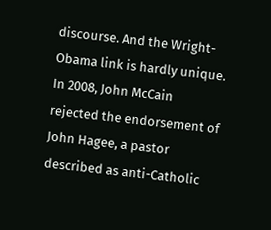discourse. And the Wright-Obama link is hardly unique. In 2008, John McCain rejected the endorsement of John Hagee, a pastor described as anti-Catholic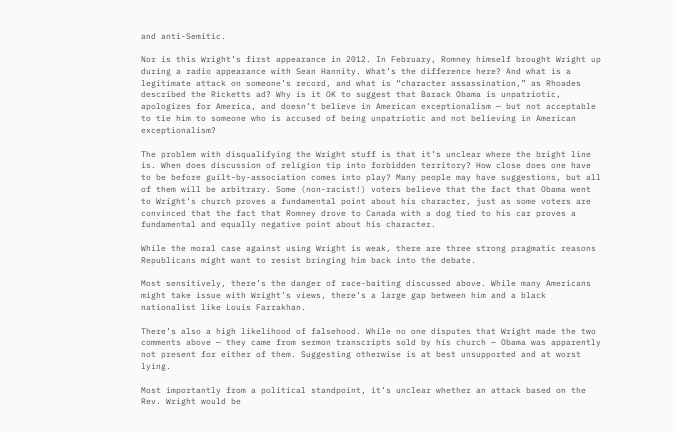and anti-Semitic.

Nor is this Wright’s first appearance in 2012. In February, Romney himself brought Wright up during a radio appearance with Sean Hannity. What’s the difference here? And what is a legitimate attack on someone’s record, and what is “character assassination,” as Rhoades described the Ricketts ad? Why is it OK to suggest that Barack Obama is unpatriotic, apologizes for America, and doesn’t believe in American exceptionalism — but not acceptable to tie him to someone who is accused of being unpatriotic and not believing in American exceptionalism?

The problem with disqualifying the Wright stuff is that it’s unclear where the bright line is. When does discussion of religion tip into forbidden territory? How close does one have to be before guilt-by-association comes into play? Many people may have suggestions, but all of them will be arbitrary. Some (non-racist!) voters believe that the fact that Obama went to Wright’s church proves a fundamental point about his character, just as some voters are convinced that the fact that Romney drove to Canada with a dog tied to his car proves a fundamental and equally negative point about his character.

While the moral case against using Wright is weak, there are three strong pragmatic reasons Republicans might want to resist bringing him back into the debate.

Most sensitively, there’s the danger of race-baiting discussed above. While many Americans might take issue with Wright’s views, there’s a large gap between him and a black nationalist like Louis Farrakhan.

There’s also a high likelihood of falsehood. While no one disputes that Wright made the two comments above — they came from sermon transcripts sold by his church — Obama was apparently not present for either of them. Suggesting otherwise is at best unsupported and at worst lying.

Most importantly from a political standpoint, it’s unclear whether an attack based on the Rev. Wright would be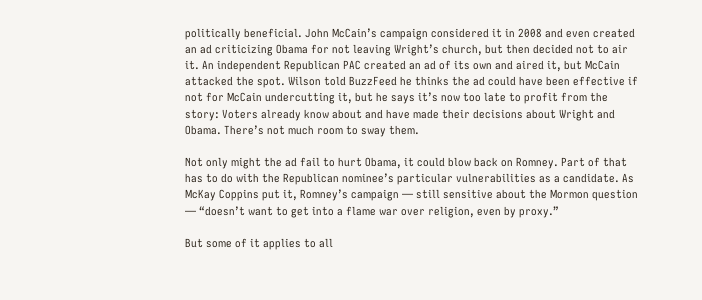politically beneficial. John McCain’s campaign considered it in 2008 and even created an ad criticizing Obama for not leaving Wright’s church, but then decided not to air it. An independent Republican PAC created an ad of its own and aired it, but McCain attacked the spot. Wilson told BuzzFeed he thinks the ad could have been effective if not for McCain undercutting it, but he says it’s now too late to profit from the story: Voters already know about and have made their decisions about Wright and Obama. There’s not much room to sway them.

Not only might the ad fail to hurt Obama, it could blow back on Romney. Part of that has to do with the Republican nominee’s particular vulnerabilities as a candidate. As McKay Coppins put it, Romney’s campaign — still sensitive about the Mormon question — “doesn’t want to get into a flame war over religion, even by proxy.”

But some of it applies to all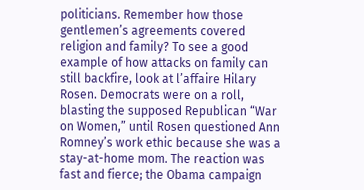politicians. Remember how those gentlemen’s agreements covered religion and family? To see a good example of how attacks on family can still backfire, look at l’affaire Hilary Rosen. Democrats were on a roll, blasting the supposed Republican “War on Women,” until Rosen questioned Ann Romney’s work ethic because she was a stay-at-home mom. The reaction was fast and fierce; the Obama campaign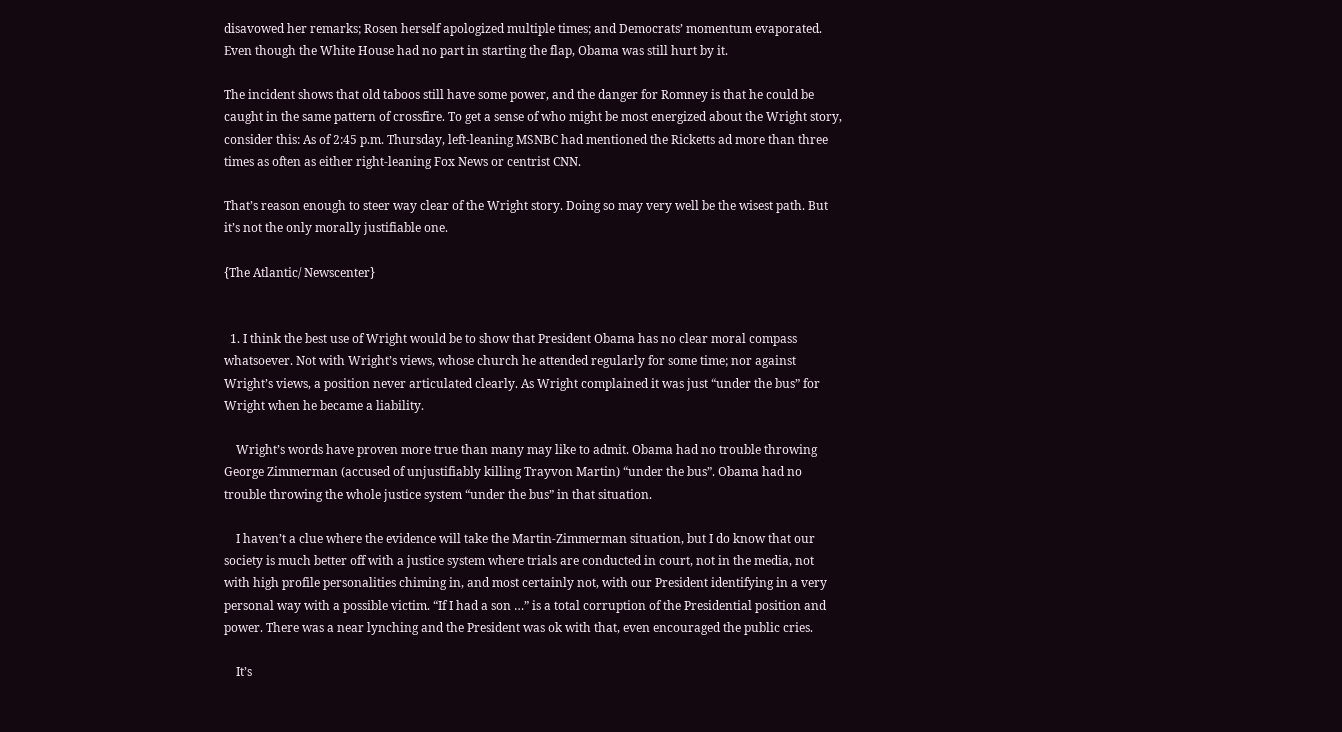disavowed her remarks; Rosen herself apologized multiple times; and Democrats’ momentum evaporated. Even though the White House had no part in starting the flap, Obama was still hurt by it.

The incident shows that old taboos still have some power, and the danger for Romney is that he could be caught in the same pattern of crossfire. To get a sense of who might be most energized about the Wright story, consider this: As of 2:45 p.m. Thursday, left-leaning MSNBC had mentioned the Ricketts ad more than three times as often as either right-leaning Fox News or centrist CNN.

That’s reason enough to steer way clear of the Wright story. Doing so may very well be the wisest path. But it’s not the only morally justifiable one.

{The Atlantic/ Newscenter}


  1. I think the best use of Wright would be to show that President Obama has no clear moral compass whatsoever. Not with Wright’s views, whose church he attended regularly for some time; nor against Wright’s views, a position never articulated clearly. As Wright complained it was just “under the bus” for Wright when he became a liability.

    Wright’s words have proven more true than many may like to admit. Obama had no trouble throwing George Zimmerman (accused of unjustifiably killing Trayvon Martin) “under the bus”. Obama had no trouble throwing the whole justice system “under the bus” in that situation.

    I haven’t a clue where the evidence will take the Martin-Zimmerman situation, but I do know that our society is much better off with a justice system where trials are conducted in court, not in the media, not with high profile personalities chiming in, and most certainly not, with our President identifying in a very personal way with a possible victim. “If I had a son …” is a total corruption of the Presidential position and power. There was a near lynching and the President was ok with that, even encouraged the public cries.

    It’s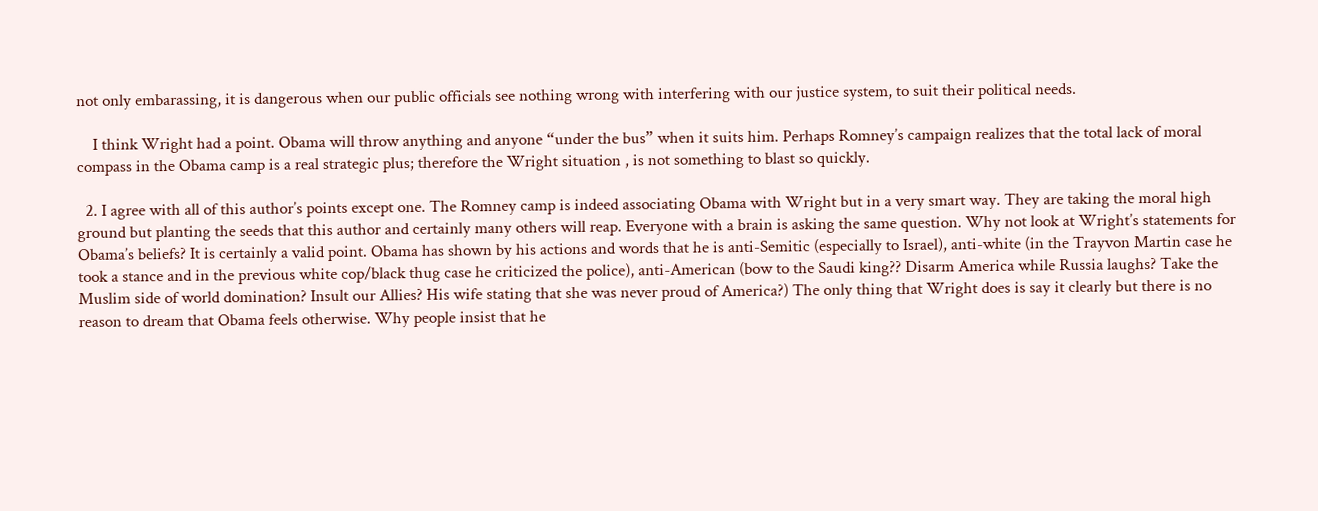not only embarassing, it is dangerous when our public officials see nothing wrong with interfering with our justice system, to suit their political needs.

    I think Wright had a point. Obama will throw anything and anyone “under the bus” when it suits him. Perhaps Romney’s campaign realizes that the total lack of moral compass in the Obama camp is a real strategic plus; therefore the Wright situation , is not something to blast so quickly.

  2. I agree with all of this author’s points except one. The Romney camp is indeed associating Obama with Wright but in a very smart way. They are taking the moral high ground but planting the seeds that this author and certainly many others will reap. Everyone with a brain is asking the same question. Why not look at Wright’s statements for Obama’s beliefs? It is certainly a valid point. Obama has shown by his actions and words that he is anti-Semitic (especially to Israel), anti-white (in the Trayvon Martin case he took a stance and in the previous white cop/black thug case he criticized the police), anti-American (bow to the Saudi king?? Disarm America while Russia laughs? Take the Muslim side of world domination? Insult our Allies? His wife stating that she was never proud of America?) The only thing that Wright does is say it clearly but there is no reason to dream that Obama feels otherwise. Why people insist that he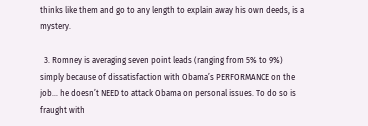thinks like them and go to any length to explain away his own deeds, is a mystery.

  3. Romney is averaging seven point leads (ranging from 5% to 9%) simply because of dissatisfaction with Obama’s PERFORMANCE on the job… he doesn’t NEED to attack Obama on personal issues. To do so is fraught with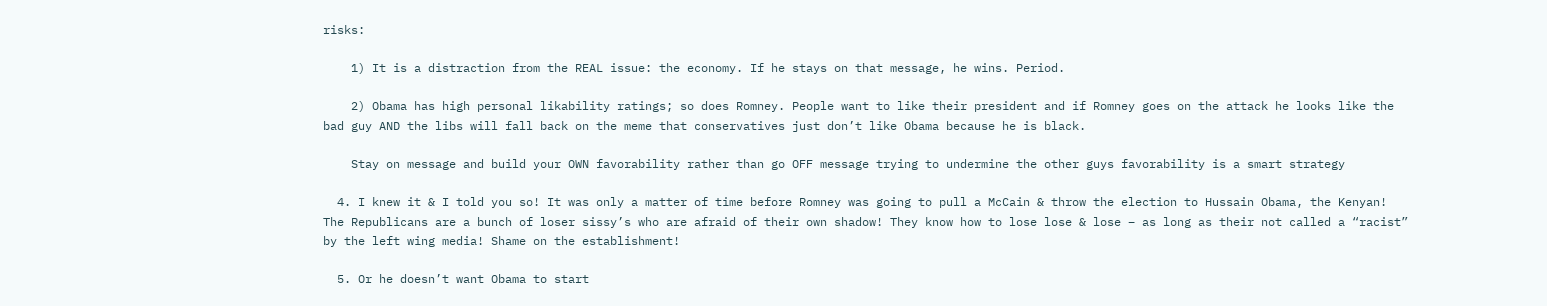risks:

    1) It is a distraction from the REAL issue: the economy. If he stays on that message, he wins. Period.

    2) Obama has high personal likability ratings; so does Romney. People want to like their president and if Romney goes on the attack he looks like the bad guy AND the libs will fall back on the meme that conservatives just don’t like Obama because he is black.

    Stay on message and build your OWN favorability rather than go OFF message trying to undermine the other guys favorability is a smart strategy

  4. I knew it & I told you so! It was only a matter of time before Romney was going to pull a McCain & throw the election to Hussain Obama, the Kenyan! The Republicans are a bunch of loser sissy’s who are afraid of their own shadow! They know how to lose lose & lose – as long as their not called a “racist” by the left wing media! Shame on the establishment!

  5. Or he doesn’t want Obama to start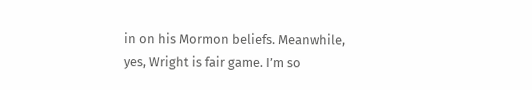in on his Mormon beliefs. Meanwhile, yes, Wright is fair game. I’m so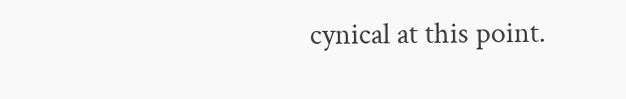cynical at this point.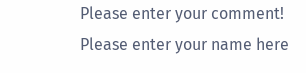Please enter your comment!
Please enter your name here